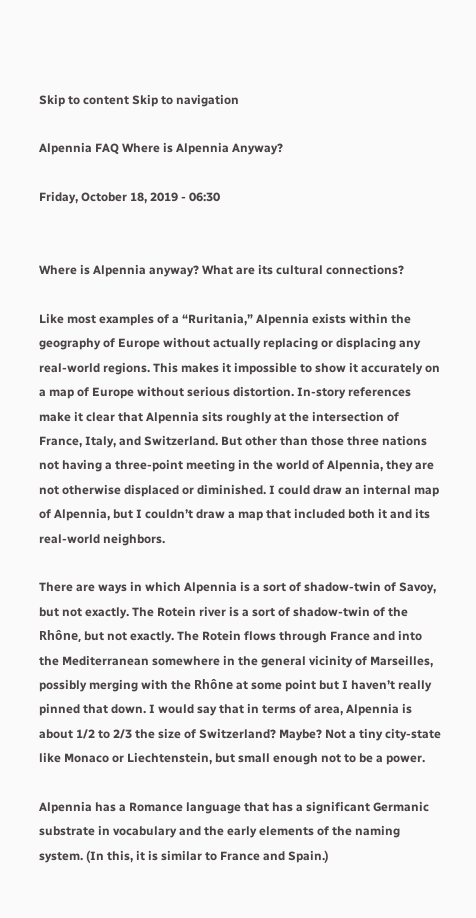Skip to content Skip to navigation

Alpennia FAQ Where is Alpennia Anyway?

Friday, October 18, 2019 - 06:30


Where is Alpennia anyway? What are its cultural connections?

Like most examples of a “Ruritania,” Alpennia exists within the geography of Europe without actually replacing or displacing any real-world regions. This makes it impossible to show it accurately on a map of Europe without serious distortion. In-story references make it clear that Alpennia sits roughly at the intersection of France, Italy, and Switzerland. But other than those three nations not having a three-point meeting in the world of Alpennia, they are not otherwise displaced or diminished. I could draw an internal map of Alpennia, but I couldn’t draw a map that included both it and its real-world neighbors.

There are ways in which Alpennia is a sort of shadow-twin of Savoy, but not exactly. The Rotein river is a sort of shadow-twin of the Rhône, but not exactly. The Rotein flows through France and into the Mediterranean somewhere in the general vicinity of Marseilles, possibly merging with the Rhône at some point but I haven’t really pinned that down. I would say that in terms of area, Alpennia is about 1/2 to 2/3 the size of Switzerland? Maybe? Not a tiny city-state like Monaco or Liechtenstein, but small enough not to be a power.

Alpennia has a Romance language that has a significant Germanic substrate in vocabulary and the early elements of the naming system. (In this, it is similar to France and Spain.)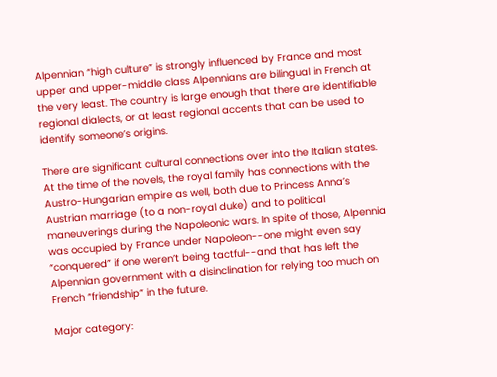Alpennian “high culture” is strongly influenced by France and most upper and upper-middle class Alpennians are bilingual in French at the very least. The country is large enough that there are identifiable regional dialects, or at least regional accents that can be used to identify someone’s origins.

There are significant cultural connections over into the Italian states. At the time of the novels, the royal family has connections with the Austro-Hungarian empire as well, both due to Princess Anna’s Austrian marriage (to a non-royal duke) and to political maneuverings during the Napoleonic wars. In spite of those, Alpennia was occupied by France under Napoleon--one might even say “conquered” if one weren’t being tactful--and that has left the Alpennian government with a disinclination for relying too much on French “friendship” in the future.

Major category: